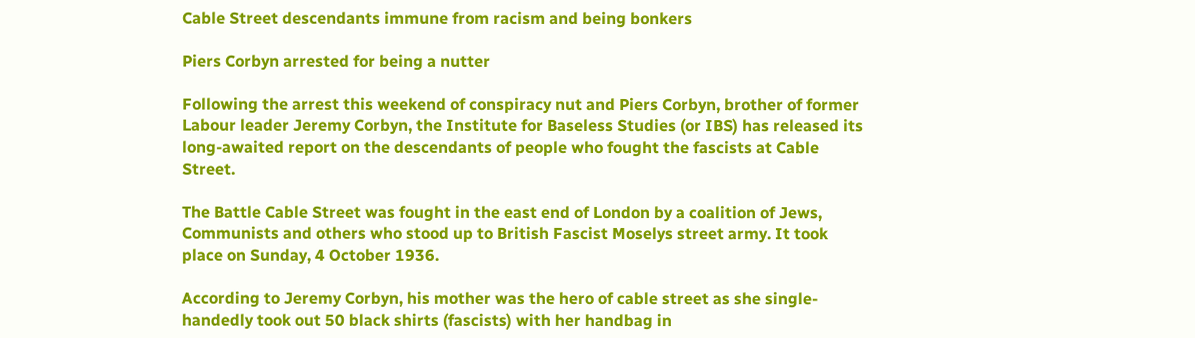Cable Street descendants immune from racism and being bonkers

Piers Corbyn arrested for being a nutter

Following the arrest this weekend of conspiracy nut and Piers Corbyn, brother of former Labour leader Jeremy Corbyn, the Institute for Baseless Studies (or IBS) has released its long-awaited report on the descendants of people who fought the fascists at Cable Street.

The Battle Cable Street was fought in the east end of London by a coalition of Jews, Communists and others who stood up to British Fascist Moselys street army. It took place on Sunday, 4 October 1936.

According to Jeremy Corbyn, his mother was the hero of cable street as she single-handedly took out 50 black shirts (fascists) with her handbag in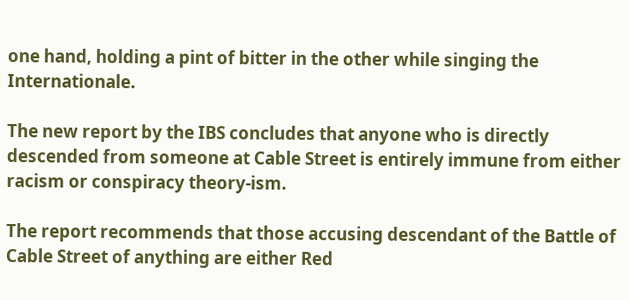one hand, holding a pint of bitter in the other while singing the Internationale.

The new report by the IBS concludes that anyone who is directly descended from someone at Cable Street is entirely immune from either racism or conspiracy theory-ism.

The report recommends that those accusing descendant of the Battle of Cable Street of anything are either Red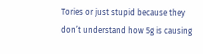Tories or just stupid because they don’t understand how 5g is causing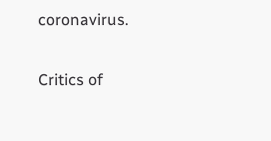coronavirus.

Critics of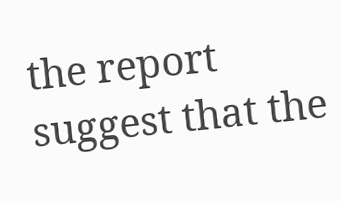the report suggest that the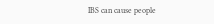IBS can cause people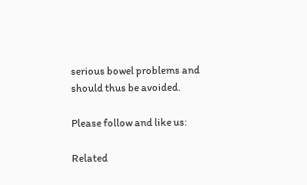serious bowel problems and should thus be avoided.

Please follow and like us:

Related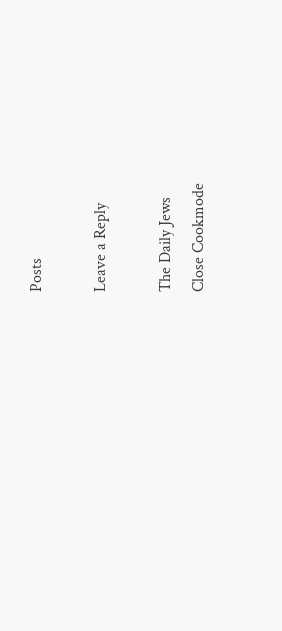Posts

Leave a Reply

The Daily Jews
Close Cookmode